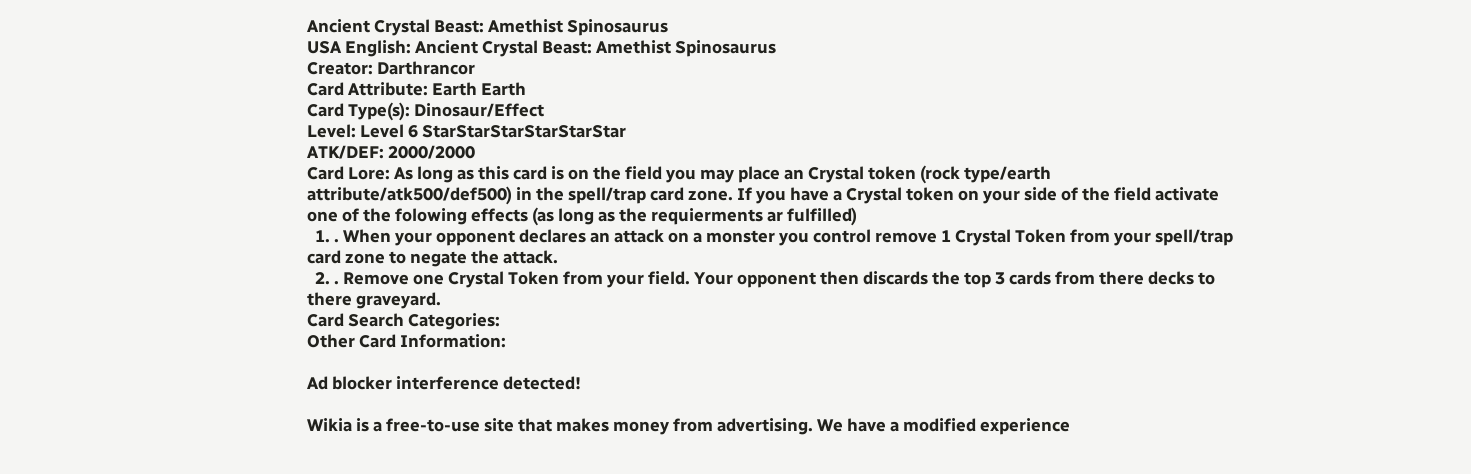Ancient Crystal Beast: Amethist Spinosaurus
USA English: Ancient Crystal Beast: Amethist Spinosaurus
Creator: Darthrancor
Card Attribute: Earth Earth
Card Type(s): Dinosaur/Effect
Level: Level 6 StarStarStarStarStarStar
ATK/DEF: 2000/2000
Card Lore: As long as this card is on the field you may place an Crystal token (rock type/earth attribute/atk500/def500) in the spell/trap card zone. If you have a Crystal token on your side of the field activate one of the folowing effects (as long as the requierments ar fulfilled)
  1. . When your opponent declares an attack on a monster you control remove 1 Crystal Token from your spell/trap card zone to negate the attack.
  2. . Remove one Crystal Token from your field. Your opponent then discards the top 3 cards from there decks to there graveyard.
Card Search Categories:
Other Card Information:

Ad blocker interference detected!

Wikia is a free-to-use site that makes money from advertising. We have a modified experience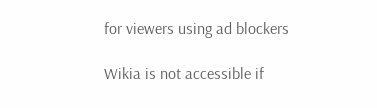for viewers using ad blockers

Wikia is not accessible if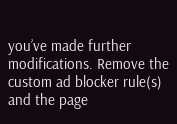you’ve made further modifications. Remove the custom ad blocker rule(s) and the page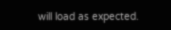will load as expected.